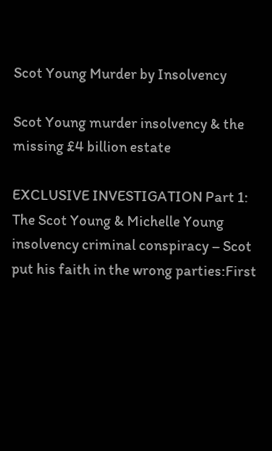Scot Young Murder by Insolvency

Scot Young murder insolvency & the missing £4 billion estate

EXCLUSIVE INVESTIGATION Part 1: The Scot Young & Michelle Young insolvency criminal conspiracy – Scot put his faith in the wrong parties:First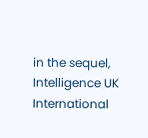in the sequel, Intelligence UK International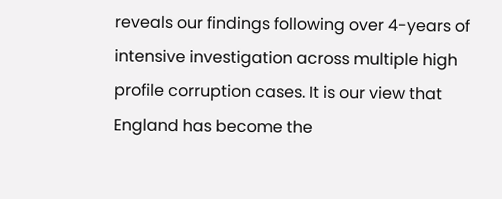reveals our findings following over 4-years of intensive investigation across multiple high profile corruption cases. It is our view that England has become the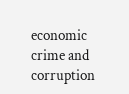economic crime and corruption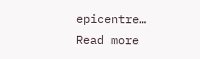epicentre…
Read more